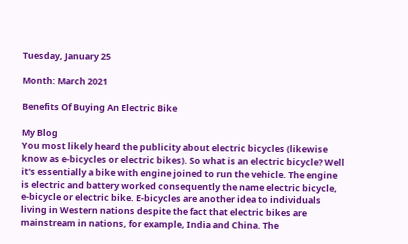Tuesday, January 25

Month: March 2021

Benefits Of Buying An Electric Bike

My Blog
You most likely heard the publicity about electric bicycles (likewise know as e-bicycles or electric bikes). So what is an electric bicycle? Well it's essentially a bike with engine joined to run the vehicle. The engine is electric and battery worked consequently the name electric bicycle, e-bicycle or electric bike. E-bicycles are another idea to individuals living in Western nations despite the fact that electric bikes are mainstream in nations, for example, India and China. The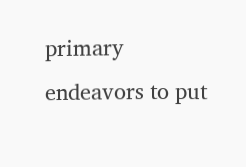primary endeavors to put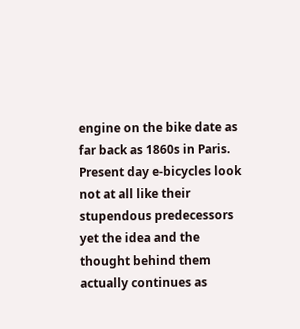engine on the bike date as far back as 1860s in Paris. Present day e-bicycles look not at all like their stupendous predecessors yet the idea and the thought behind them actually continues as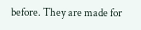before. They are made for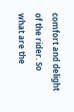comfort and delight of the rider. So what are the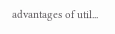advantages of util...